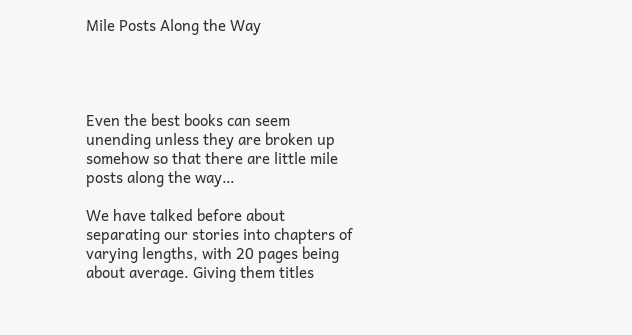Mile Posts Along the Way




Even the best books can seem unending unless they are broken up somehow so that there are little mile posts along the way…

We have talked before about separating our stories into chapters of varying lengths, with 20 pages being about average. Giving them titles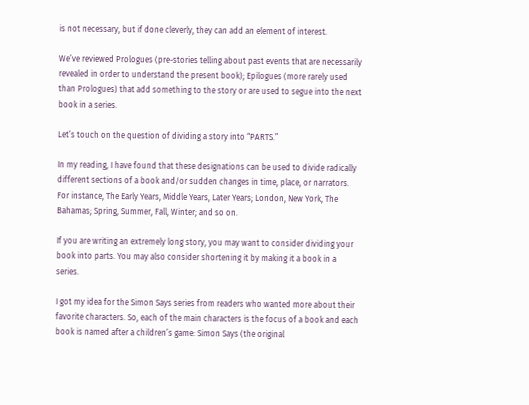is not necessary, but if done cleverly, they can add an element of interest.

We’ve reviewed Prologues (pre-stories telling about past events that are necessarily revealed in order to understand the present book); Epilogues (more rarely used than Prologues) that add something to the story or are used to segue into the next book in a series.

Let’s touch on the question of dividing a story into “PARTS.”

In my reading, I have found that these designations can be used to divide radically different sections of a book and/or sudden changes in time, place, or narrators. For instance, The Early Years, Middle Years, Later Years; London, New York, The Bahamas; Spring, Summer, Fall, Winter; and so on.

If you are writing an extremely long story, you may want to consider dividing your book into parts. You may also consider shortening it by making it a book in a series.

I got my idea for the Simon Says series from readers who wanted more about their favorite characters. So, each of the main characters is the focus of a book and each book is named after a children’s game: Simon Says (the original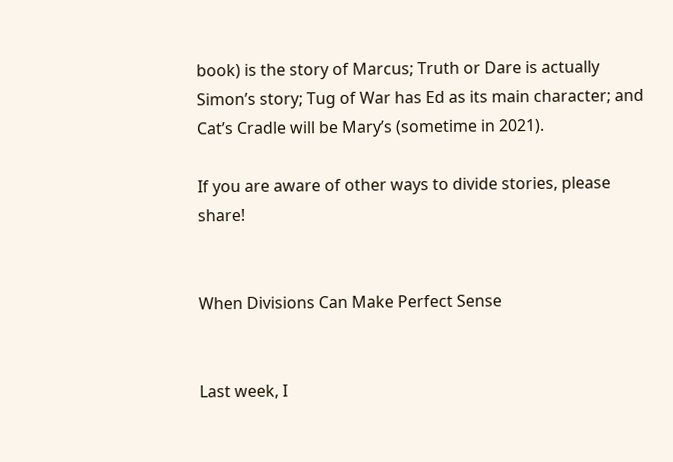book) is the story of Marcus; Truth or Dare is actually Simon’s story; Tug of War has Ed as its main character; and Cat’s Cradle will be Mary’s (sometime in 2021).

If you are aware of other ways to divide stories, please share!


When Divisions Can Make Perfect Sense


Last week, I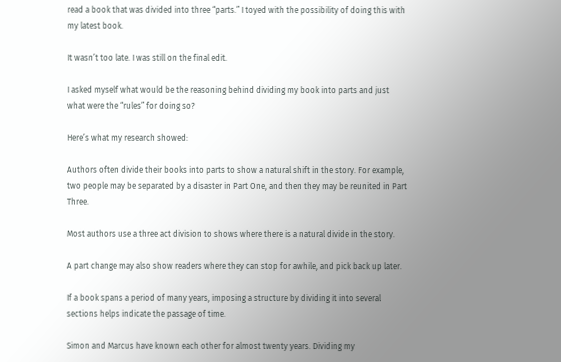read a book that was divided into three “parts.” I toyed with the possibility of doing this with my latest book.

It wasn’t too late. I was still on the final edit.

I asked myself what would be the reasoning behind dividing my book into parts and just what were the “rules” for doing so?

Here’s what my research showed:

Authors often divide their books into parts to show a natural shift in the story. For example, two people may be separated by a disaster in Part One, and then they may be reunited in Part Three.

Most authors use a three act division to shows where there is a natural divide in the story.

A part change may also show readers where they can stop for awhile, and pick back up later.

If a book spans a period of many years, imposing a structure by dividing it into several sections helps indicate the passage of time.

Simon and Marcus have known each other for almost twenty years. Dividing my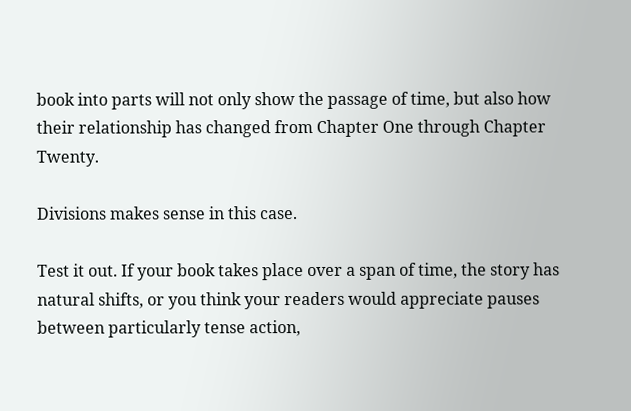book into parts will not only show the passage of time, but also how their relationship has changed from Chapter One through Chapter Twenty.

Divisions makes sense in this case.

Test it out. If your book takes place over a span of time, the story has natural shifts, or you think your readers would appreciate pauses between particularly tense action,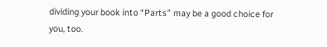dividing your book into “Parts” may be a good choice for you, too.